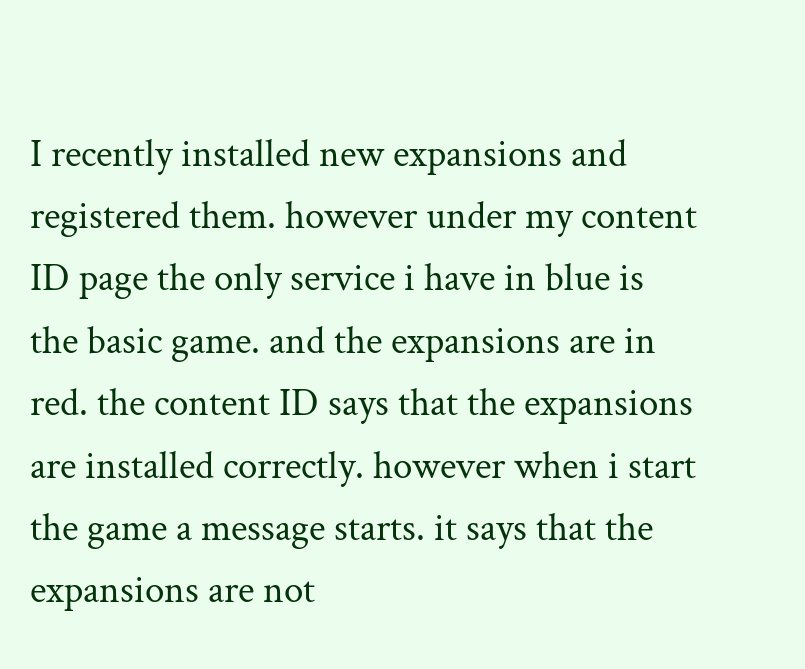I recently installed new expansions and registered them. however under my content ID page the only service i have in blue is the basic game. and the expansions are in red. the content ID says that the expansions are installed correctly. however when i start the game a message starts. it says that the expansions are not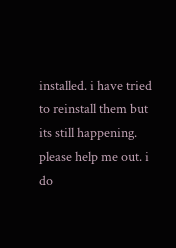installed. i have tried to reinstall them but its still happening. please help me out. i do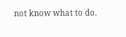not know what to do.